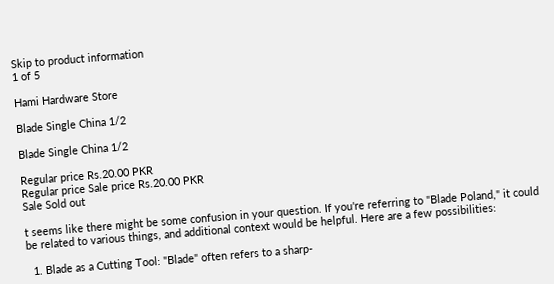Skip to product information
1 of 5

Hami Hardware Store

Blade Single China 1/2

Blade Single China 1/2

Regular price Rs.20.00 PKR
Regular price Sale price Rs.20.00 PKR
Sale Sold out

t seems like there might be some confusion in your question. If you're referring to "Blade Poland," it could be related to various things, and additional context would be helpful. Here are a few possibilities:

  1. Blade as a Cutting Tool: "Blade" often refers to a sharp-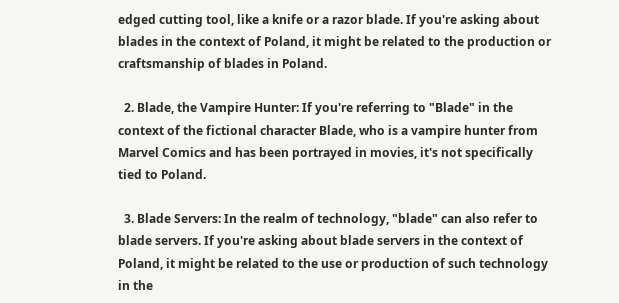edged cutting tool, like a knife or a razor blade. If you're asking about blades in the context of Poland, it might be related to the production or craftsmanship of blades in Poland.

  2. Blade, the Vampire Hunter: If you're referring to "Blade" in the context of the fictional character Blade, who is a vampire hunter from Marvel Comics and has been portrayed in movies, it's not specifically tied to Poland.

  3. Blade Servers: In the realm of technology, "blade" can also refer to blade servers. If you're asking about blade servers in the context of Poland, it might be related to the use or production of such technology in the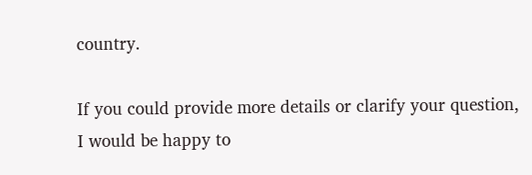country.

If you could provide more details or clarify your question, I would be happy to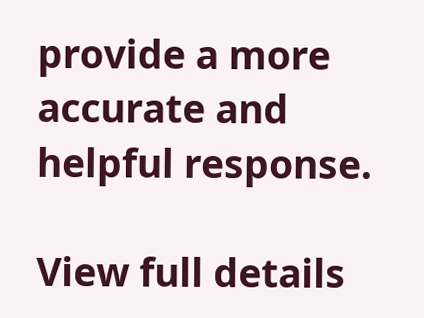provide a more accurate and helpful response.

View full details